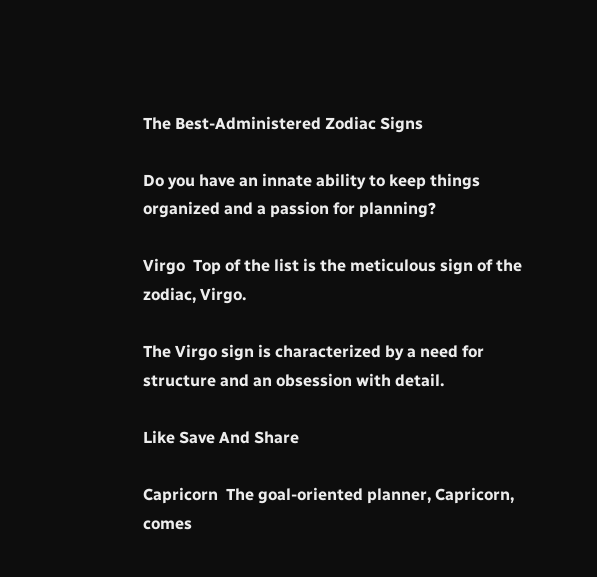The Best-Administered Zodiac Signs

Do you have an innate ability to keep things organized and a passion for planning?

Virgo  Top of the list is the meticulous sign of the zodiac, Virgo.

The Virgo sign is characterized by a need for structure and an obsession with detail.

Like Save And Share

Capricorn  The goal-oriented planner, Capricorn, comes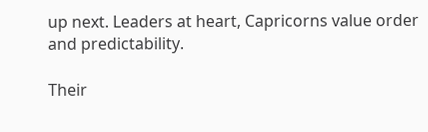up next. Leaders at heart, Capricorns value order and predictability.

Their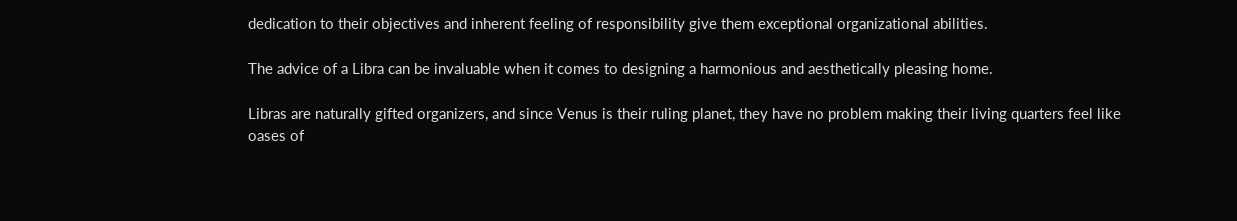dedication to their objectives and inherent feeling of responsibility give them exceptional organizational abilities.

The advice of a Libra can be invaluable when it comes to designing a harmonious and aesthetically pleasing home.

Libras are naturally gifted organizers, and since Venus is their ruling planet, they have no problem making their living quarters feel like oases of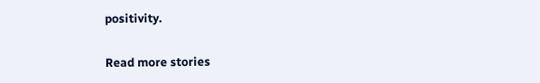positivity.

Read more stories